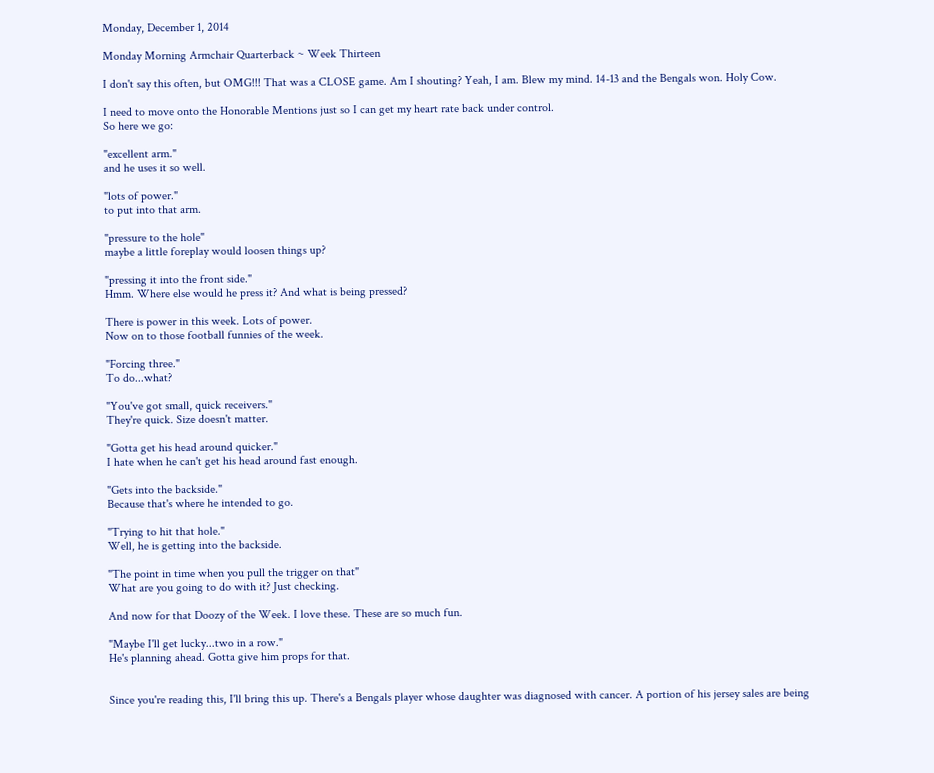Monday, December 1, 2014

Monday Morning Armchair Quarterback ~ Week Thirteen

I don't say this often, but OMG!!! That was a CLOSE game. Am I shouting? Yeah, I am. Blew my mind. 14-13 and the Bengals won. Holy Cow.

I need to move onto the Honorable Mentions just so I can get my heart rate back under control.
So here we go:

"excellent arm."
and he uses it so well.

"lots of power."
to put into that arm.

"pressure to the hole"
maybe a little foreplay would loosen things up?

"pressing it into the front side."
Hmm. Where else would he press it? And what is being pressed?

There is power in this week. Lots of power.
Now on to those football funnies of the week.

"Forcing three."
To do...what?

"You've got small, quick receivers."
They're quick. Size doesn't matter.

"Gotta get his head around quicker."
I hate when he can't get his head around fast enough.

"Gets into the backside."
Because that's where he intended to go.

"Trying to hit that hole."
Well, he is getting into the backside.

"The point in time when you pull the trigger on that"
What are you going to do with it? Just checking.

And now for that Doozy of the Week. I love these. These are so much fun.

"Maybe I'll get lucky...two in a row."
He's planning ahead. Gotta give him props for that.


Since you're reading this, I'll bring this up. There's a Bengals player whose daughter was diagnosed with cancer. A portion of his jersey sales are being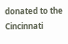donated to the Cincinnati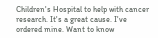Children's Hospital to help with cancer research. It's a great cause. I've ordered mine. Want to know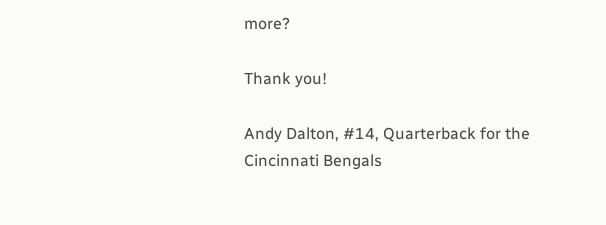more?

Thank you!

Andy Dalton, #14, Quarterback for the Cincinnati Bengals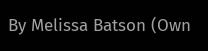By Melissa Batson (Own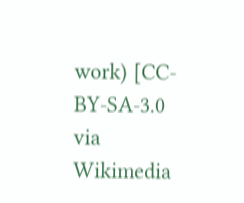work) [CC-BY-SA-3.0
via Wikimedia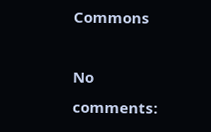Commons

No comments: